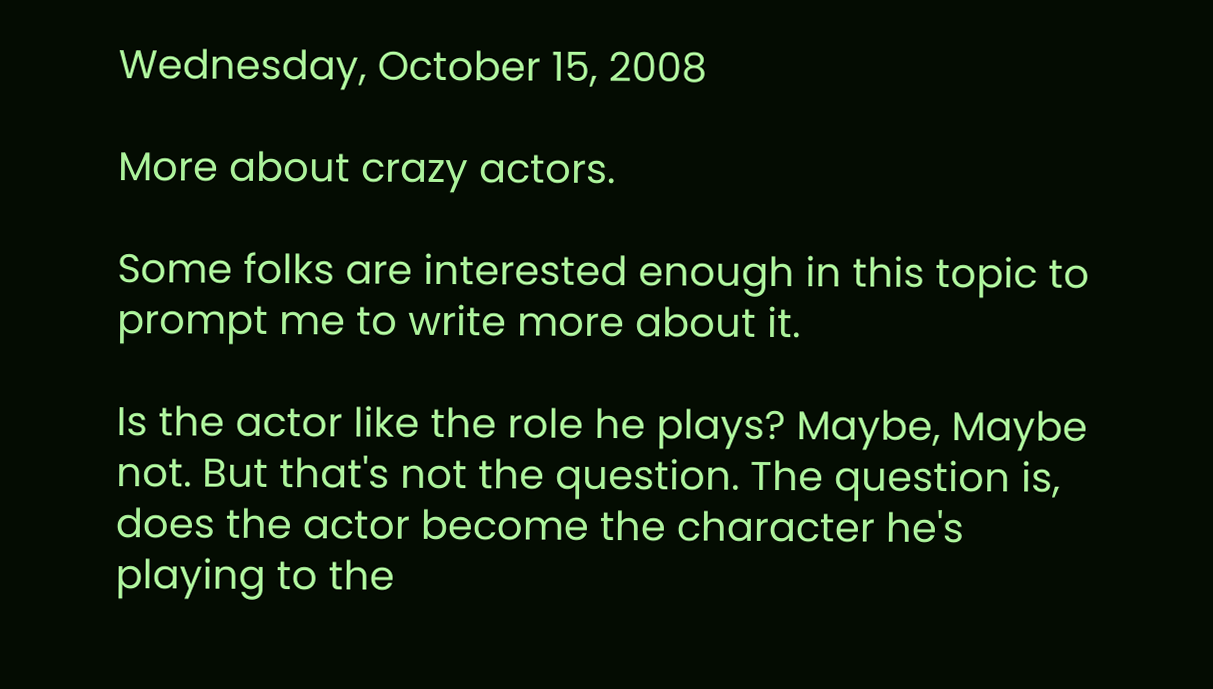Wednesday, October 15, 2008

More about crazy actors.

Some folks are interested enough in this topic to prompt me to write more about it.

Is the actor like the role he plays? Maybe, Maybe not. But that's not the question. The question is, does the actor become the character he's playing to the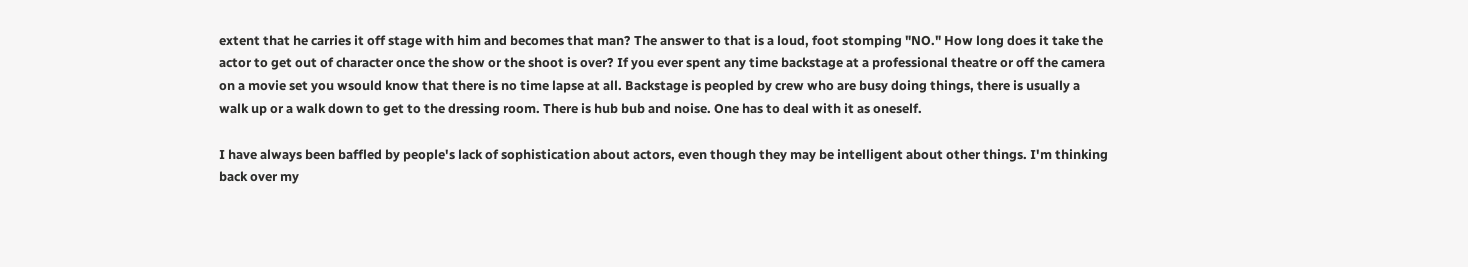extent that he carries it off stage with him and becomes that man? The answer to that is a loud, foot stomping "NO." How long does it take the actor to get out of character once the show or the shoot is over? If you ever spent any time backstage at a professional theatre or off the camera on a movie set you wsould know that there is no time lapse at all. Backstage is peopled by crew who are busy doing things, there is usually a walk up or a walk down to get to the dressing room. There is hub bub and noise. One has to deal with it as oneself.

I have always been baffled by people's lack of sophistication about actors, even though they may be intelligent about other things. I'm thinking back over my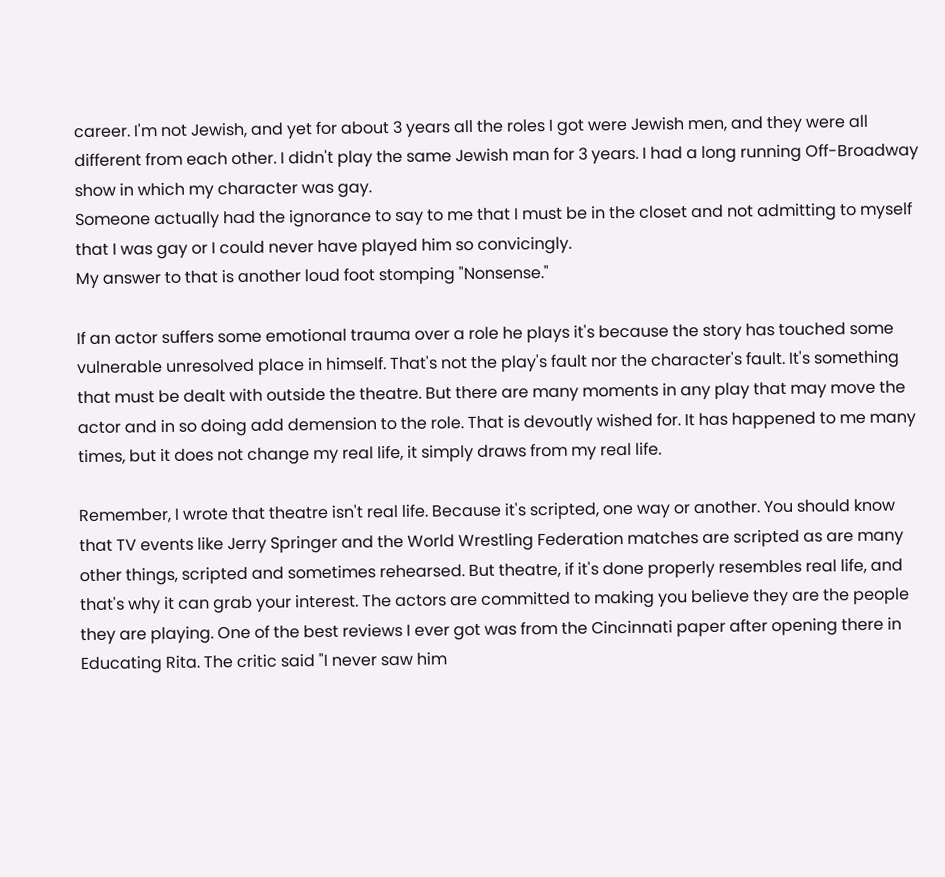career. I'm not Jewish, and yet for about 3 years all the roles I got were Jewish men, and they were all different from each other. I didn't play the same Jewish man for 3 years. I had a long running Off-Broadway show in which my character was gay.
Someone actually had the ignorance to say to me that I must be in the closet and not admitting to myself that I was gay or I could never have played him so convicingly.
My answer to that is another loud foot stomping "Nonsense."

If an actor suffers some emotional trauma over a role he plays it's because the story has touched some vulnerable unresolved place in himself. That's not the play's fault nor the character's fault. It's something that must be dealt with outside the theatre. But there are many moments in any play that may move the actor and in so doing add demension to the role. That is devoutly wished for. It has happened to me many times, but it does not change my real life, it simply draws from my real life.

Remember, I wrote that theatre isn't real life. Because it's scripted, one way or another. You should know that TV events like Jerry Springer and the World Wrestling Federation matches are scripted as are many other things, scripted and sometimes rehearsed. But theatre, if it's done properly resembles real life, and that's why it can grab your interest. The actors are committed to making you believe they are the people they are playing. One of the best reviews I ever got was from the Cincinnati paper after opening there in Educating Rita. The critic said "I never saw him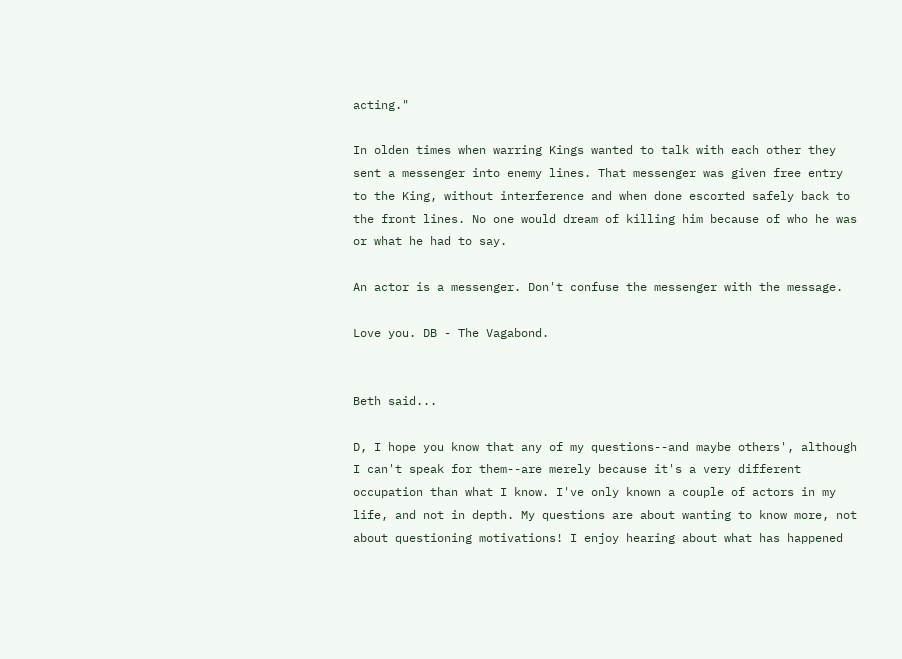acting."

In olden times when warring Kings wanted to talk with each other they sent a messenger into enemy lines. That messenger was given free entry to the King, without interference and when done escorted safely back to the front lines. No one would dream of killing him because of who he was or what he had to say.

An actor is a messenger. Don't confuse the messenger with the message.

Love you. DB - The Vagabond.


Beth said...

D, I hope you know that any of my questions--and maybe others', although I can't speak for them--are merely because it's a very different occupation than what I know. I've only known a couple of actors in my life, and not in depth. My questions are about wanting to know more, not about questioning motivations! I enjoy hearing about what has happened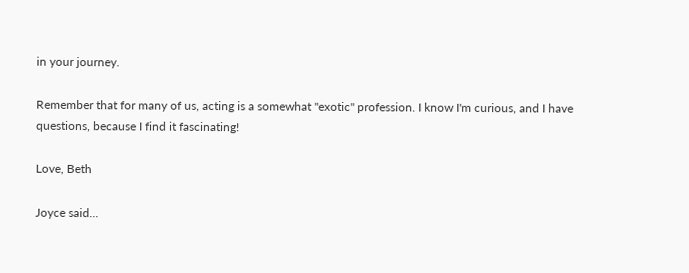in your journey.

Remember that for many of us, acting is a somewhat "exotic" profession. I know I'm curious, and I have questions, because I find it fascinating!

Love, Beth

Joyce said...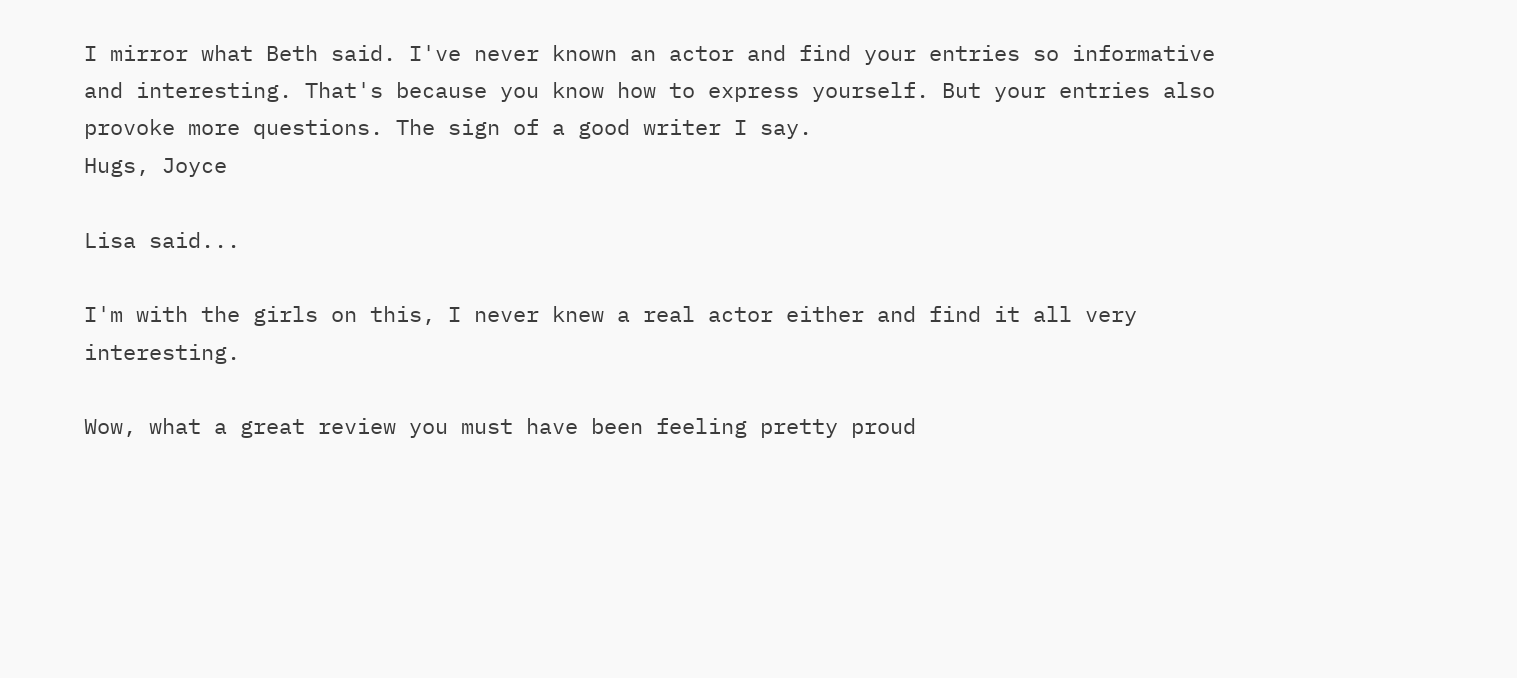I mirror what Beth said. I've never known an actor and find your entries so informative and interesting. That's because you know how to express yourself. But your entries also provoke more questions. The sign of a good writer I say.
Hugs, Joyce

Lisa said...

I'm with the girls on this, I never knew a real actor either and find it all very interesting.

Wow, what a great review you must have been feeling pretty proud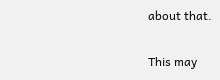about that.

This may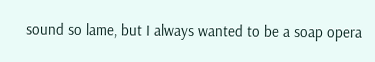sound so lame, but I always wanted to be a soap opera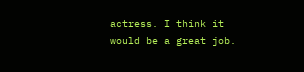actress. I think it would be a great job.